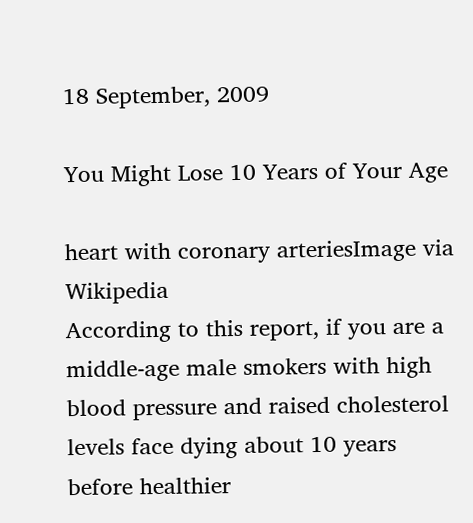18 September, 2009

You Might Lose 10 Years of Your Age

heart with coronary arteriesImage via Wikipedia
According to this report, if you are a middle-age male smokers with high blood pressure and raised cholesterol levels face dying about 10 years before healthier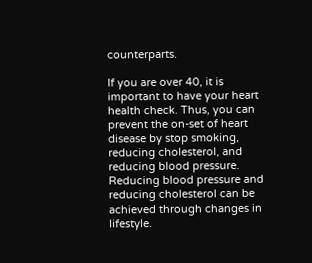counterparts.

If you are over 40, it is important to have your heart health check. Thus, you can prevent the on-set of heart disease by stop smoking, reducing cholesterol, and reducing blood pressure. Reducing blood pressure and reducing cholesterol can be achieved through changes in lifestyle.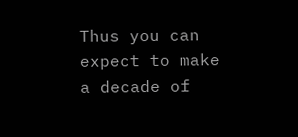Thus you can expect to make a decade of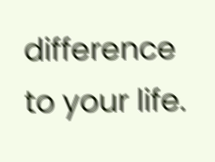difference to your life.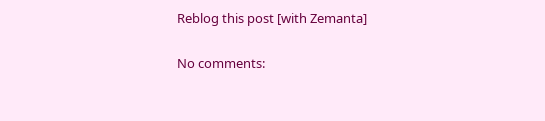Reblog this post [with Zemanta]

No comments: